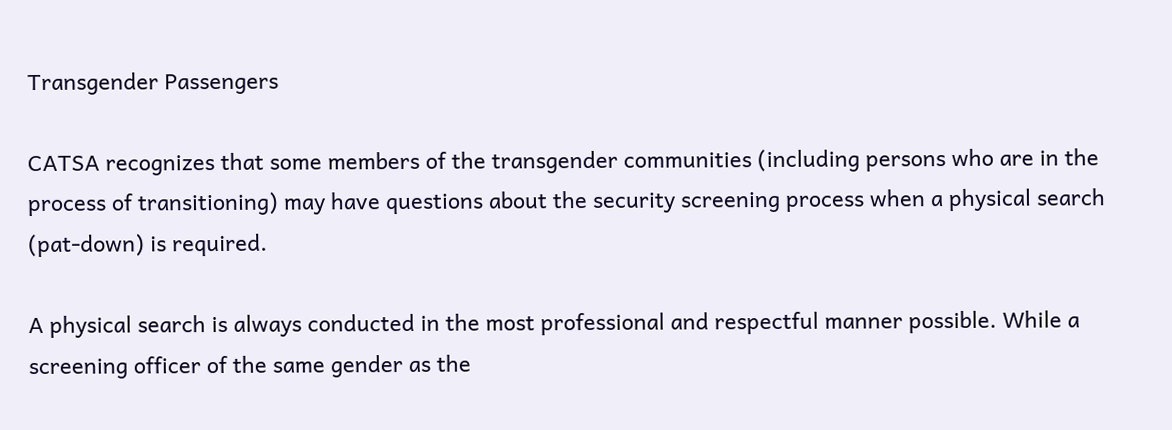Transgender Passengers

CATSA recognizes that some members of the transgender communities (including persons who are in the process of transitioning) may have questions about the security screening process when a physical search (pat-down) is required.

A physical search is always conducted in the most professional and respectful manner possible. While a screening officer of the same gender as the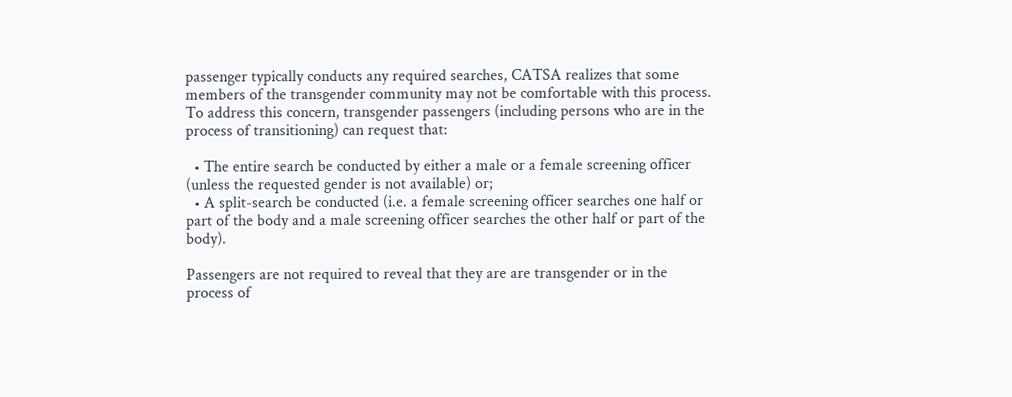passenger typically conducts any required searches, CATSA realizes that some members of the transgender community may not be comfortable with this process. To address this concern, transgender passengers (including persons who are in the process of transitioning) can request that:

  • The entire search be conducted by either a male or a female screening officer (unless the requested gender is not available) or;
  • A split-search be conducted (i.e. a female screening officer searches one half or part of the body and a male screening officer searches the other half or part of the body).

Passengers are not required to reveal that they are are transgender or in the process of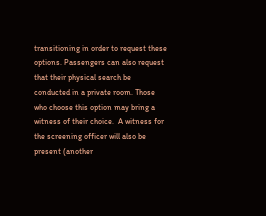transitioning in order to request these options. Passengers can also request that their physical search be conducted in a private room. Those who choose this option may bring a witness of their choice.  A witness for the screening officer will also be present (another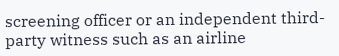screening officer or an independent third-party witness such as an airline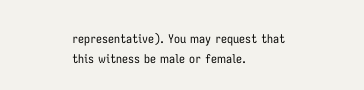representative). You may request that this witness be male or female.